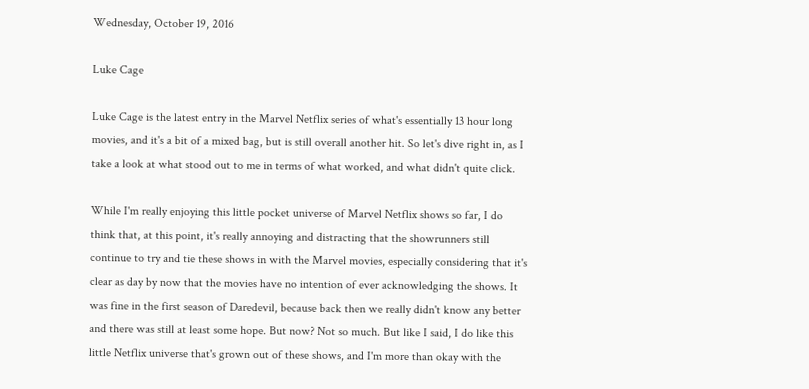Wednesday, October 19, 2016

Luke Cage

Luke Cage is the latest entry in the Marvel Netflix series of what's essentially 13 hour long movies, and it's a bit of a mixed bag, but is still overall another hit. So let's dive right in, as I take a look at what stood out to me in terms of what worked, and what didn't quite click.

While I'm really enjoying this little pocket universe of Marvel Netflix shows so far, I do think that, at this point, it's really annoying and distracting that the showrunners still continue to try and tie these shows in with the Marvel movies, especially considering that it's clear as day by now that the movies have no intention of ever acknowledging the shows. It was fine in the first season of Daredevil, because back then we really didn't know any better and there was still at least some hope. But now? Not so much. But like I said, I do like this little Netflix universe that's grown out of these shows, and I'm more than okay with the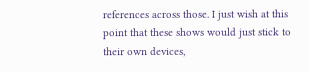references across those. I just wish at this point that these shows would just stick to their own devices,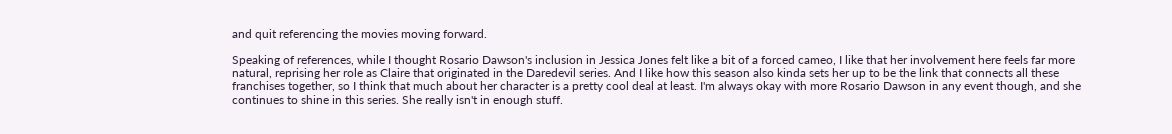and quit referencing the movies moving forward.

Speaking of references, while I thought Rosario Dawson's inclusion in Jessica Jones felt like a bit of a forced cameo, I like that her involvement here feels far more natural, reprising her role as Claire that originated in the Daredevil series. And I like how this season also kinda sets her up to be the link that connects all these franchises together, so I think that much about her character is a pretty cool deal at least. I'm always okay with more Rosario Dawson in any event though, and she continues to shine in this series. She really isn't in enough stuff.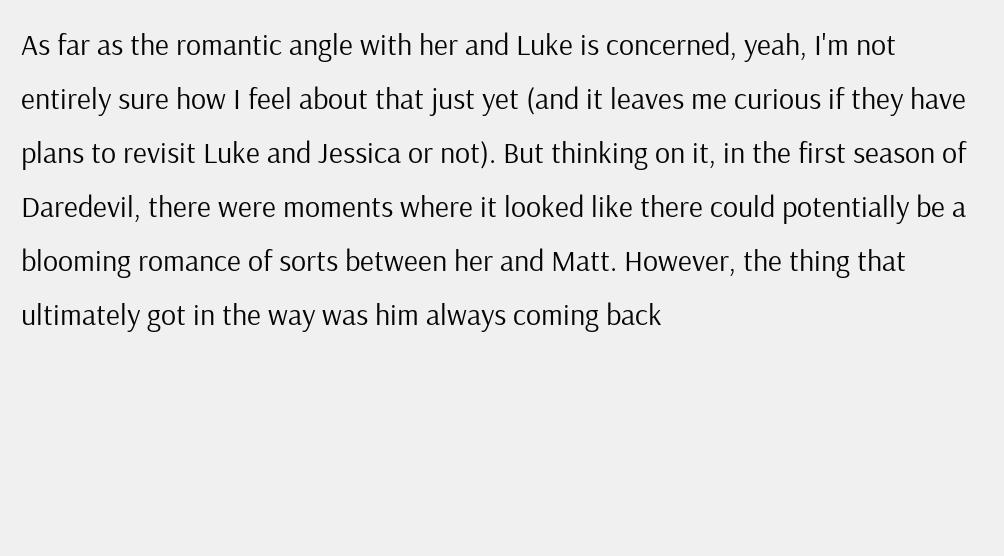As far as the romantic angle with her and Luke is concerned, yeah, I'm not entirely sure how I feel about that just yet (and it leaves me curious if they have plans to revisit Luke and Jessica or not). But thinking on it, in the first season of Daredevil, there were moments where it looked like there could potentially be a blooming romance of sorts between her and Matt. However, the thing that ultimately got in the way was him always coming back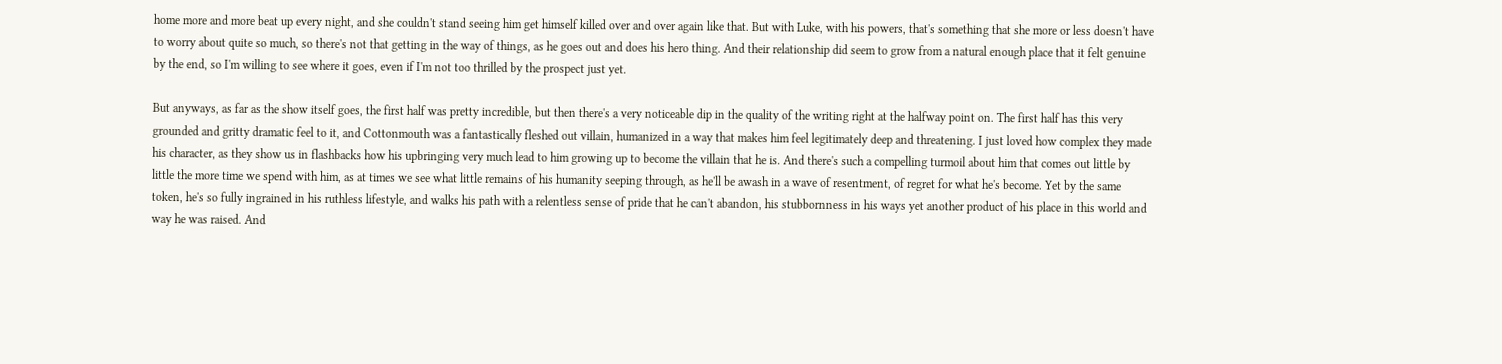home more and more beat up every night, and she couldn't stand seeing him get himself killed over and over again like that. But with Luke, with his powers, that's something that she more or less doesn't have to worry about quite so much, so there's not that getting in the way of things, as he goes out and does his hero thing. And their relationship did seem to grow from a natural enough place that it felt genuine by the end, so I'm willing to see where it goes, even if I'm not too thrilled by the prospect just yet.

But anyways, as far as the show itself goes, the first half was pretty incredible, but then there's a very noticeable dip in the quality of the writing right at the halfway point on. The first half has this very grounded and gritty dramatic feel to it, and Cottonmouth was a fantastically fleshed out villain, humanized in a way that makes him feel legitimately deep and threatening. I just loved how complex they made his character, as they show us in flashbacks how his upbringing very much lead to him growing up to become the villain that he is. And there's such a compelling turmoil about him that comes out little by little the more time we spend with him, as at times we see what little remains of his humanity seeping through, as he'll be awash in a wave of resentment, of regret for what he's become. Yet by the same token, he's so fully ingrained in his ruthless lifestyle, and walks his path with a relentless sense of pride that he can't abandon, his stubbornness in his ways yet another product of his place in this world and way he was raised. And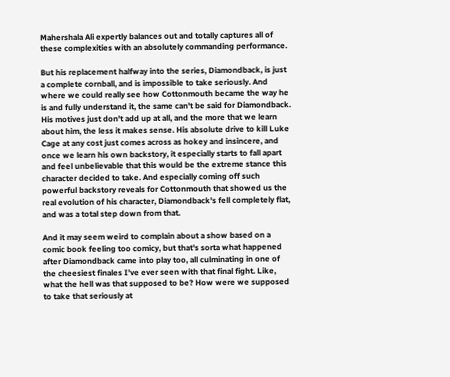Mahershala Ali expertly balances out and totally captures all of these complexities with an absolutely commanding performance.

But his replacement halfway into the series, Diamondback, is just a complete cornball, and is impossible to take seriously. And where we could really see how Cottonmouth became the way he is and fully understand it, the same can't be said for Diamondback. His motives just don't add up at all, and the more that we learn about him, the less it makes sense. His absolute drive to kill Luke Cage at any cost just comes across as hokey and insincere, and once we learn his own backstory, it especially starts to fall apart and feel unbelievable that this would be the extreme stance this character decided to take. And especially coming off such powerful backstory reveals for Cottonmouth that showed us the real evolution of his character, Diamondback's fell completely flat, and was a total step down from that.

And it may seem weird to complain about a show based on a comic book feeling too comicy, but that's sorta what happened after Diamondback came into play too, all culminating in one of the cheesiest finales I've ever seen with that final fight. Like, what the hell was that supposed to be? How were we supposed to take that seriously at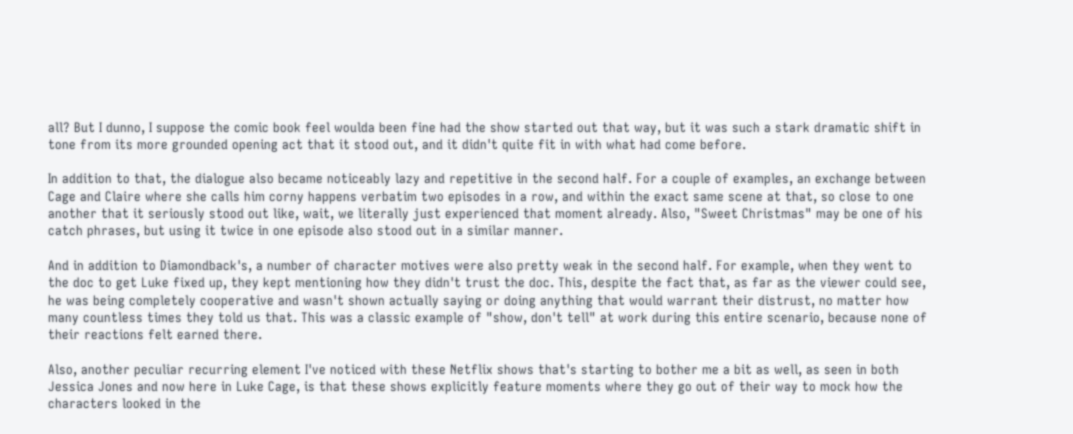all? But I dunno, I suppose the comic book feel woulda been fine had the show started out that way, but it was such a stark dramatic shift in tone from its more grounded opening act that it stood out, and it didn't quite fit in with what had come before.

In addition to that, the dialogue also became noticeably lazy and repetitive in the second half. For a couple of examples, an exchange between Cage and Claire where she calls him corny happens verbatim two episodes in a row, and within the exact same scene at that, so close to one another that it seriously stood out like, wait, we literally just experienced that moment already. Also, "Sweet Christmas" may be one of his catch phrases, but using it twice in one episode also stood out in a similar manner.

And in addition to Diamondback's, a number of character motives were also pretty weak in the second half. For example, when they went to the doc to get Luke fixed up, they kept mentioning how they didn't trust the doc. This, despite the fact that, as far as the viewer could see, he was being completely cooperative and wasn't shown actually saying or doing anything that would warrant their distrust, no matter how many countless times they told us that. This was a classic example of "show, don't tell" at work during this entire scenario, because none of their reactions felt earned there.

Also, another peculiar recurring element I've noticed with these Netflix shows that's starting to bother me a bit as well, as seen in both Jessica Jones and now here in Luke Cage, is that these shows explicitly feature moments where they go out of their way to mock how the characters looked in the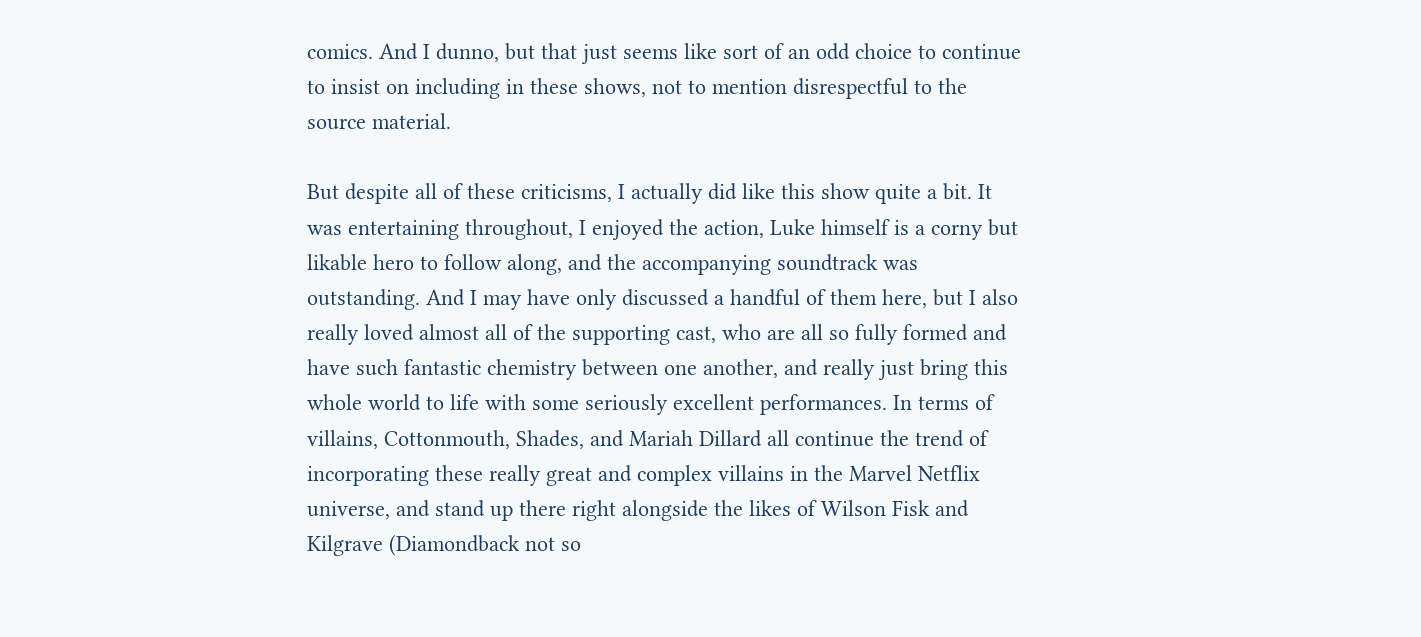comics. And I dunno, but that just seems like sort of an odd choice to continue to insist on including in these shows, not to mention disrespectful to the source material.

But despite all of these criticisms, I actually did like this show quite a bit. It was entertaining throughout, I enjoyed the action, Luke himself is a corny but likable hero to follow along, and the accompanying soundtrack was outstanding. And I may have only discussed a handful of them here, but I also really loved almost all of the supporting cast, who are all so fully formed and have such fantastic chemistry between one another, and really just bring this whole world to life with some seriously excellent performances. In terms of villains, Cottonmouth, Shades, and Mariah Dillard all continue the trend of incorporating these really great and complex villains in the Marvel Netflix universe, and stand up there right alongside the likes of Wilson Fisk and Kilgrave (Diamondback not so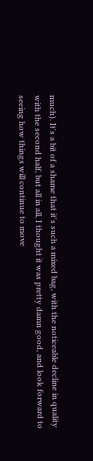much). It's a bit of a shame that it's such a mixed bag, with the noticeable decline in quality with the second half, but all in all, I thought it was pretty damn good, and look forward to seeing how things will continue to move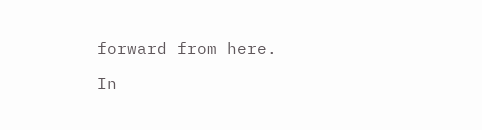forward from here.

In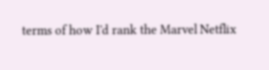terms of how I'd rank the Marvel Netflix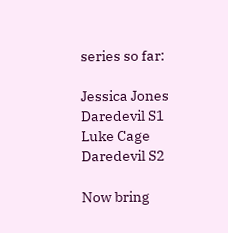series so far:

Jessica Jones
Daredevil S1
Luke Cage
Daredevil S2

Now bring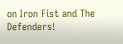on Iron Fist and The Defenders!